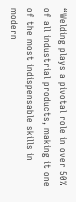“Welding plays a pivotal role in over 50% of all industrial products, making it one of the most indispensable skills in modern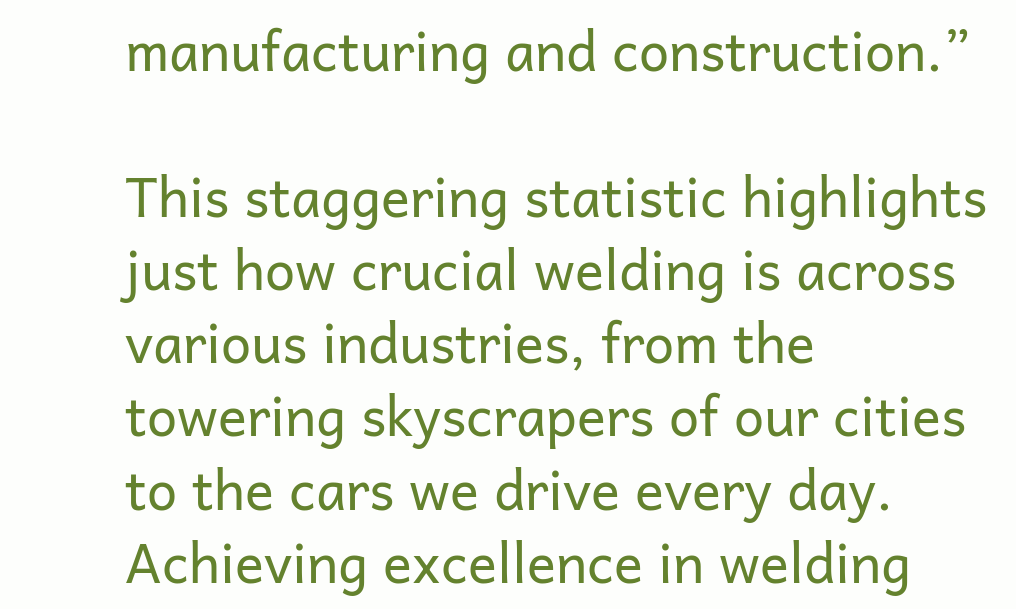manufacturing and construction.”

This staggering statistic highlights just how crucial welding is across various industries, from the towering skyscrapers of our cities to the cars we drive every day. Achieving excellence in welding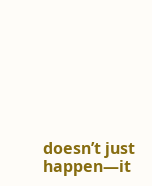doesn’t just happen—it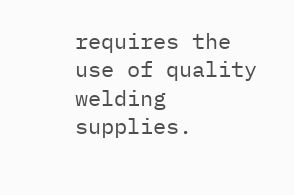requires the use of quality welding supplies.